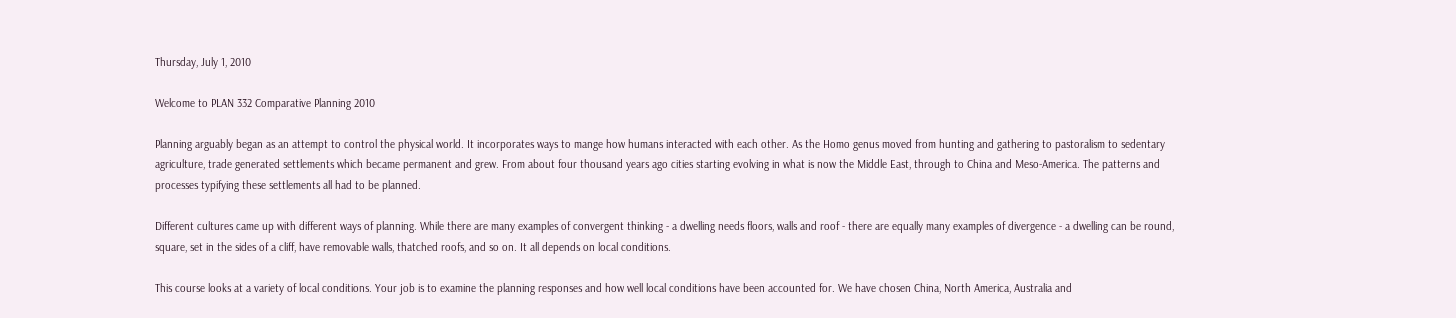Thursday, July 1, 2010

Welcome to PLAN 332 Comparative Planning 2010

Planning arguably began as an attempt to control the physical world. It incorporates ways to mange how humans interacted with each other. As the Homo genus moved from hunting and gathering to pastoralism to sedentary agriculture, trade generated settlements which became permanent and grew. From about four thousand years ago cities starting evolving in what is now the Middle East, through to China and Meso-America. The patterns and processes typifying these settlements all had to be planned.

Different cultures came up with different ways of planning. While there are many examples of convergent thinking - a dwelling needs floors, walls and roof - there are equally many examples of divergence - a dwelling can be round, square, set in the sides of a cliff, have removable walls, thatched roofs, and so on. It all depends on local conditions.

This course looks at a variety of local conditions. Your job is to examine the planning responses and how well local conditions have been accounted for. We have chosen China, North America, Australia and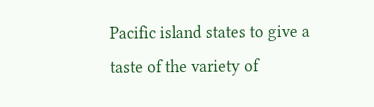Pacific island states to give a taste of the variety of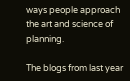ways people approach the art and science of planning.

The blogs from last year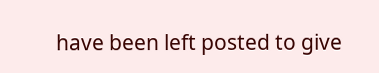have been left posted to give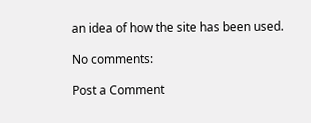an idea of how the site has been used.

No comments:

Post a Comment